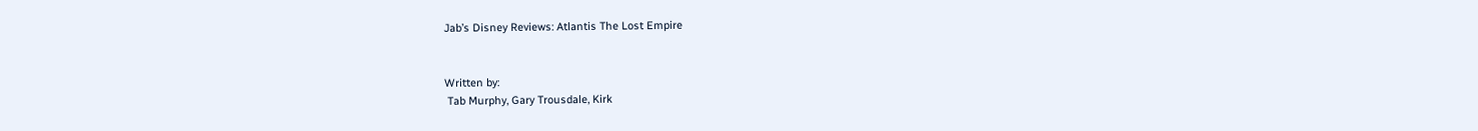Jab’s Disney Reviews: Atlantis The Lost Empire


Written by:
 Tab Murphy, Gary Trousdale, Kirk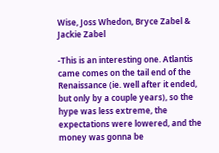Wise, Joss Whedon, Bryce Zabel & Jackie Zabel

-This is an interesting one. Atlantis came comes on the tail end of the Renaissance (ie. well after it ended, but only by a couple years), so the hype was less extreme, the expectations were lowered, and the money was gonna be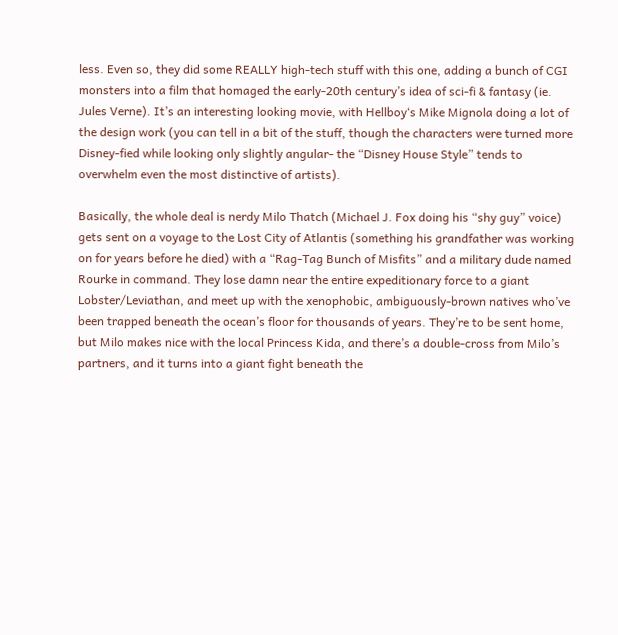less. Even so, they did some REALLY high-tech stuff with this one, adding a bunch of CGI monsters into a film that homaged the early-20th century’s idea of sci-fi & fantasy (ie. Jules Verne). It’s an interesting looking movie, with Hellboy‘s Mike Mignola doing a lot of the design work (you can tell in a bit of the stuff, though the characters were turned more Disney-fied while looking only slightly angular- the “Disney House Style” tends to overwhelm even the most distinctive of artists).

Basically, the whole deal is nerdy Milo Thatch (Michael J. Fox doing his “shy guy” voice) gets sent on a voyage to the Lost City of Atlantis (something his grandfather was working on for years before he died) with a “Rag-Tag Bunch of Misfits” and a military dude named Rourke in command. They lose damn near the entire expeditionary force to a giant Lobster/Leviathan, and meet up with the xenophobic, ambiguously-brown natives who’ve been trapped beneath the ocean’s floor for thousands of years. They’re to be sent home, but Milo makes nice with the local Princess Kida, and there’s a double-cross from Milo’s partners, and it turns into a giant fight beneath the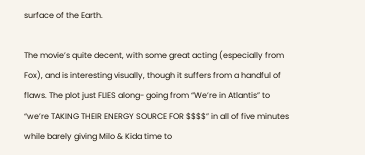surface of the Earth.

The movie’s quite decent, with some great acting (especially from Fox), and is interesting visually, though it suffers from a handful of flaws. The plot just FLIES along- going from “We’re in Atlantis” to “we’re TAKING THEIR ENERGY SOURCE FOR $$$$” in all of five minutes while barely giving Milo & Kida time to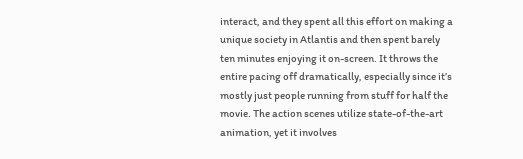interact, and they spent all this effort on making a unique society in Atlantis and then spent barely ten minutes enjoying it on-screen. It throws the entire pacing off dramatically, especially since it’s mostly just people running from stuff for half the movie. The action scenes utilize state-of-the-art animation, yet it involves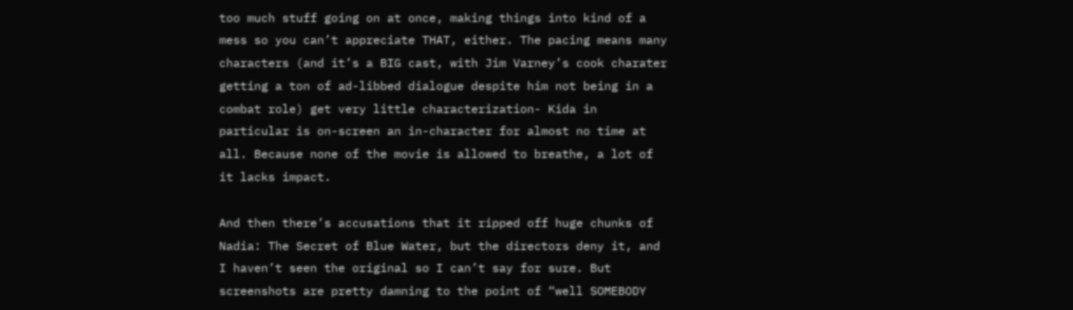too much stuff going on at once, making things into kind of a mess so you can’t appreciate THAT, either. The pacing means many characters (and it’s a BIG cast, with Jim Varney’s cook charater getting a ton of ad-libbed dialogue despite him not being in a combat role) get very little characterization- Kida in particular is on-screen an in-character for almost no time at all. Because none of the movie is allowed to breathe, a lot of it lacks impact.

And then there’s accusations that it ripped off huge chunks of Nadia: The Secret of Blue Water, but the directors deny it, and I haven’t seen the original so I can’t say for sure. But screenshots are pretty damning to the point of “well SOMEBODY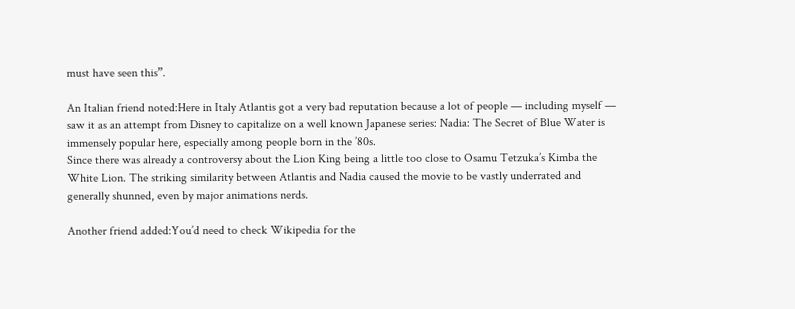must have seen this”.

An Italian friend noted:Here in Italy Atlantis got a very bad reputation because a lot of people — including myself — saw it as an attempt from Disney to capitalize on a well known Japanese series: Nadia: The Secret of Blue Water is immensely popular here, especially among people born in the ’80s.
Since there was already a controversy about the Lion King being a little too close to Osamu Tetzuka’s Kimba the White Lion. The striking similarity between Atlantis and Nadia caused the movie to be vastly underrated and generally shunned, even by major animations nerds.

Another friend added:You’d need to check Wikipedia for the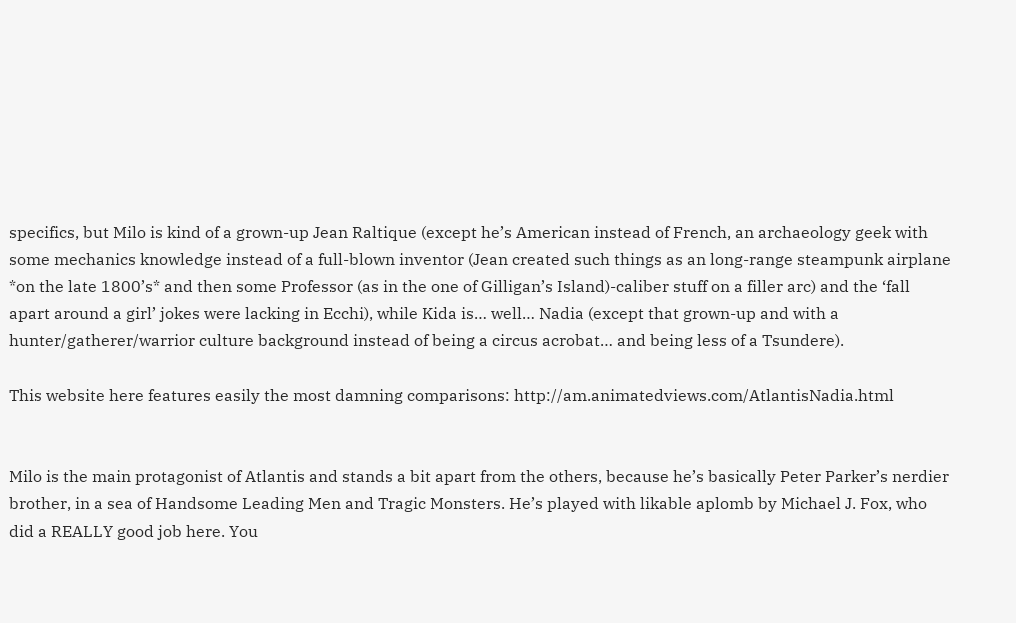specifics, but Milo is kind of a grown-up Jean Raltique (except he’s American instead of French, an archaeology geek with some mechanics knowledge instead of a full-blown inventor (Jean created such things as an long-range steampunk airplane *on the late 1800’s* and then some Professor (as in the one of Gilligan’s Island)-caliber stuff on a filler arc) and the ‘fall apart around a girl’ jokes were lacking in Ecchi), while Kida is… well… Nadia (except that grown-up and with a hunter/gatherer/warrior culture background instead of being a circus acrobat… and being less of a Tsundere).

This website here features easily the most damning comparisons: http://am.animatedviews.com/AtlantisNadia.html


Milo is the main protagonist of Atlantis and stands a bit apart from the others, because he’s basically Peter Parker’s nerdier brother, in a sea of Handsome Leading Men and Tragic Monsters. He’s played with likable aplomb by Michael J. Fox, who did a REALLY good job here. You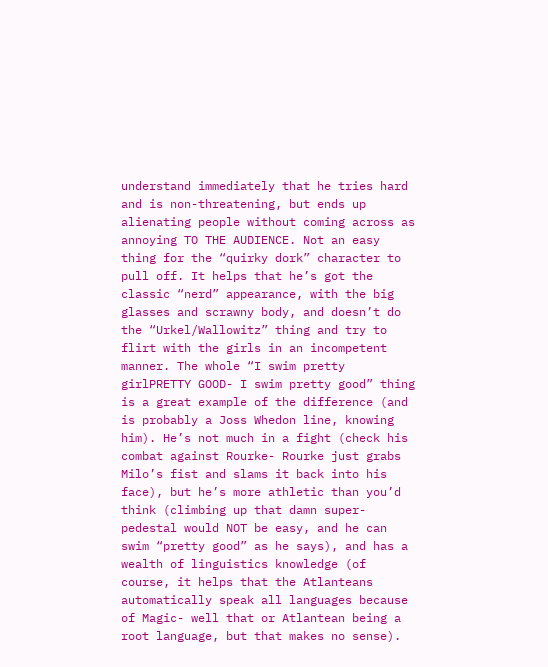understand immediately that he tries hard and is non-threatening, but ends up alienating people without coming across as annoying TO THE AUDIENCE. Not an easy thing for the “quirky dork” character to pull off. It helps that he’s got the classic “nerd” appearance, with the big glasses and scrawny body, and doesn’t do the “Urkel/Wallowitz” thing and try to flirt with the girls in an incompetent manner. The whole “I swim pretty girlPRETTY GOOD- I swim pretty good” thing is a great example of the difference (and is probably a Joss Whedon line, knowing him). He’s not much in a fight (check his combat against Rourke- Rourke just grabs Milo’s fist and slams it back into his face), but he’s more athletic than you’d think (climbing up that damn super-pedestal would NOT be easy, and he can swim “pretty good” as he says), and has a wealth of linguistics knowledge (of course, it helps that the Atlanteans automatically speak all languages because of Magic- well that or Atlantean being a root language, but that makes no sense).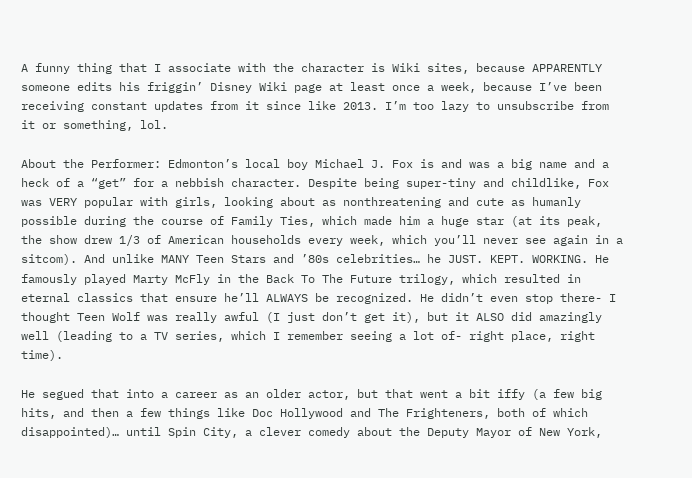A funny thing that I associate with the character is Wiki sites, because APPARENTLY someone edits his friggin’ Disney Wiki page at least once a week, because I’ve been receiving constant updates from it since like 2013. I’m too lazy to unsubscribe from it or something, lol.

About the Performer: Edmonton’s local boy Michael J. Fox is and was a big name and a heck of a “get” for a nebbish character. Despite being super-tiny and childlike, Fox was VERY popular with girls, looking about as nonthreatening and cute as humanly possible during the course of Family Ties, which made him a huge star (at its peak, the show drew 1/3 of American households every week, which you’ll never see again in a sitcom). And unlike MANY Teen Stars and ’80s celebrities… he JUST. KEPT. WORKING. He famously played Marty McFly in the Back To The Future trilogy, which resulted in eternal classics that ensure he’ll ALWAYS be recognized. He didn’t even stop there- I thought Teen Wolf was really awful (I just don’t get it), but it ALSO did amazingly well (leading to a TV series, which I remember seeing a lot of- right place, right time).

He segued that into a career as an older actor, but that went a bit iffy (a few big hits, and then a few things like Doc Hollywood and The Frighteners, both of which disappointed)… until Spin City, a clever comedy about the Deputy Mayor of New York,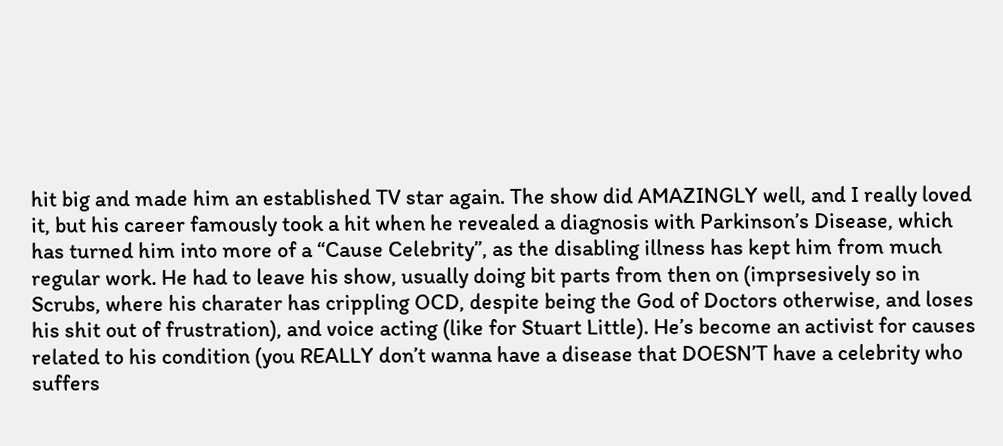hit big and made him an established TV star again. The show did AMAZINGLY well, and I really loved it, but his career famously took a hit when he revealed a diagnosis with Parkinson’s Disease, which has turned him into more of a “Cause Celebrity”, as the disabling illness has kept him from much regular work. He had to leave his show, usually doing bit parts from then on (imprsesively so in Scrubs, where his charater has crippling OCD, despite being the God of Doctors otherwise, and loses his shit out of frustration), and voice acting (like for Stuart Little). He’s become an activist for causes related to his condition (you REALLY don’t wanna have a disease that DOESN’T have a celebrity who suffers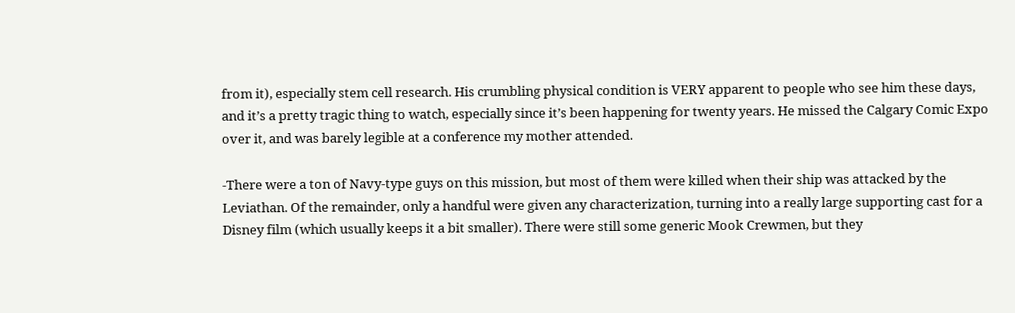from it), especially stem cell research. His crumbling physical condition is VERY apparent to people who see him these days, and it’s a pretty tragic thing to watch, especially since it’s been happening for twenty years. He missed the Calgary Comic Expo over it, and was barely legible at a conference my mother attended.

-There were a ton of Navy-type guys on this mission, but most of them were killed when their ship was attacked by the Leviathan. Of the remainder, only a handful were given any characterization, turning into a really large supporting cast for a Disney film (which usually keeps it a bit smaller). There were still some generic Mook Crewmen, but they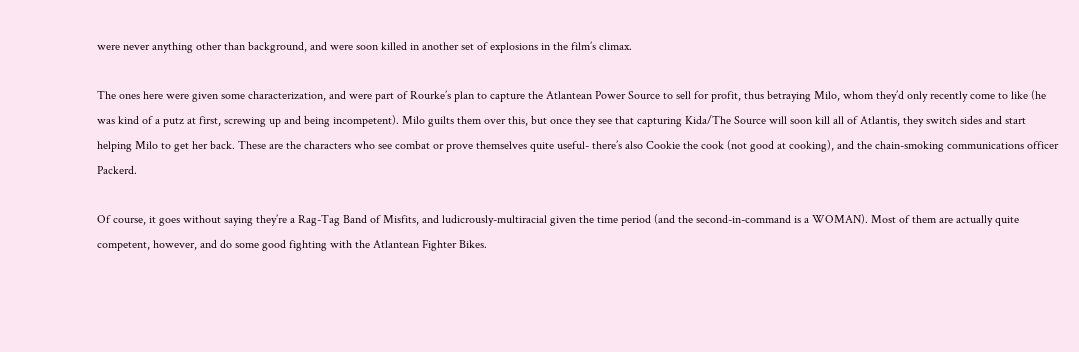were never anything other than background, and were soon killed in another set of explosions in the film’s climax.

The ones here were given some characterization, and were part of Rourke’s plan to capture the Atlantean Power Source to sell for profit, thus betraying Milo, whom they’d only recently come to like (he was kind of a putz at first, screwing up and being incompetent). Milo guilts them over this, but once they see that capturing Kida/The Source will soon kill all of Atlantis, they switch sides and start helping Milo to get her back. These are the characters who see combat or prove themselves quite useful- there’s also Cookie the cook (not good at cooking), and the chain-smoking communications officer Packerd.

Of course, it goes without saying they’re a Rag-Tag Band of Misfits, and ludicrously-multiracial given the time period (and the second-in-command is a WOMAN). Most of them are actually quite competent, however, and do some good fighting with the Atlantean Fighter Bikes.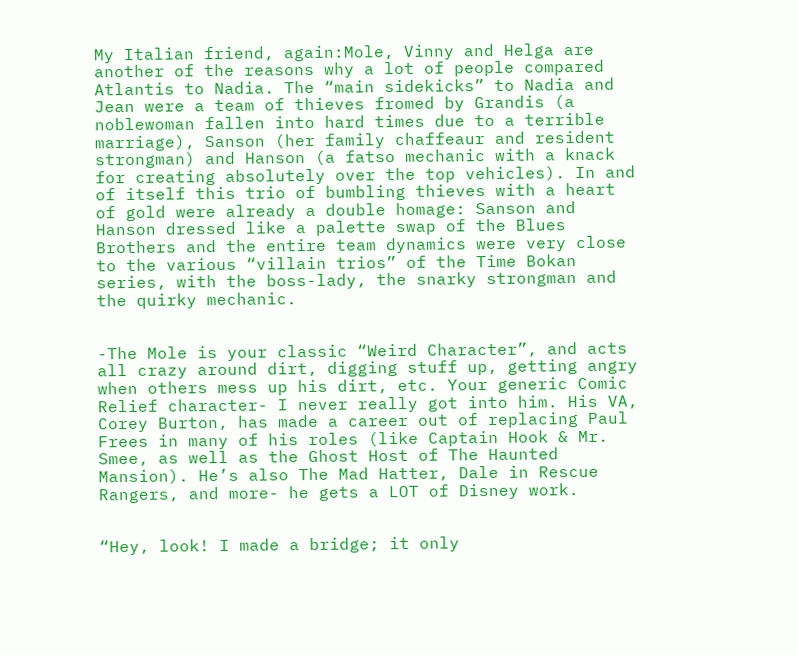My Italian friend, again:Mole, Vinny and Helga are another of the reasons why a lot of people compared Atlantis to Nadia. The “main sidekicks” to Nadia and Jean were a team of thieves fromed by Grandis (a noblewoman fallen into hard times due to a terrible marriage), Sanson (her family chaffeaur and resident strongman) and Hanson (a fatso mechanic with a knack for creating absolutely over the top vehicles). In and of itself this trio of bumbling thieves with a heart of gold were already a double homage: Sanson and Hanson dressed like a palette swap of the Blues Brothers and the entire team dynamics were very close to the various “villain trios” of the Time Bokan series, with the boss-lady, the snarky strongman and the quirky mechanic.


-The Mole is your classic “Weird Character”, and acts all crazy around dirt, digging stuff up, getting angry when others mess up his dirt, etc. Your generic Comic Relief character- I never really got into him. His VA, Corey Burton, has made a career out of replacing Paul Frees in many of his roles (like Captain Hook & Mr. Smee, as well as the Ghost Host of The Haunted Mansion). He’s also The Mad Hatter, Dale in Rescue Rangers, and more- he gets a LOT of Disney work.


“Hey, look! I made a bridge; it only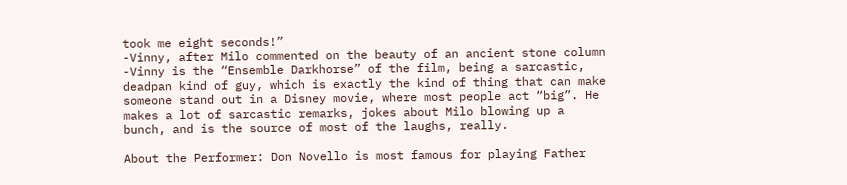took me eight seconds!”
-Vinny, after Milo commented on the beauty of an ancient stone column
-Vinny is the “Ensemble Darkhorse” of the film, being a sarcastic, deadpan kind of guy, which is exactly the kind of thing that can make someone stand out in a Disney movie, where most people act “big”. He makes a lot of sarcastic remarks, jokes about Milo blowing up a bunch, and is the source of most of the laughs, really.

About the Performer: Don Novello is most famous for playing Father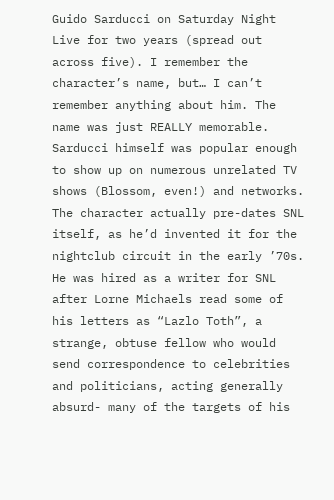Guido Sarducci on Saturday Night Live for two years (spread out across five). I remember the character’s name, but… I can’t remember anything about him. The name was just REALLY memorable. Sarducci himself was popular enough to show up on numerous unrelated TV shows (Blossom, even!) and networks. The character actually pre-dates SNL itself, as he’d invented it for the nightclub circuit in the early ’70s. He was hired as a writer for SNL after Lorne Michaels read some of his letters as “Lazlo Toth”, a strange, obtuse fellow who would send correspondence to celebrities and politicians, acting generally absurd- many of the targets of his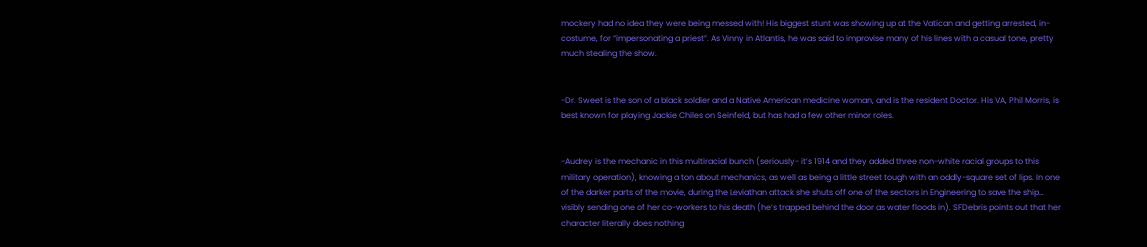mockery had no idea they were being messed with! His biggest stunt was showing up at the Vatican and getting arrested, in-costume, for “impersonating a priest”. As Vinny in Atlantis, he was said to improvise many of his lines with a casual tone, pretty much stealing the show.


-Dr. Sweet is the son of a black soldier and a Native American medicine woman, and is the resident Doctor. His VA, Phil Morris, is best known for playing Jackie Chiles on Seinfeld, but has had a few other minor roles.


-Audrey is the mechanic in this multiracial bunch (seriously- it’s 1914 and they added three non-white racial groups to this military operation), knowing a ton about mechanics, as well as being a little street tough with an oddly-square set of lips. In one of the darker parts of the movie, during the Leviathan attack she shuts off one of the sectors in Engineering to save the ship… visibly sending one of her co-workers to his death (he’s trapped behind the door as water floods in). SFDebris points out that her character literally does nothing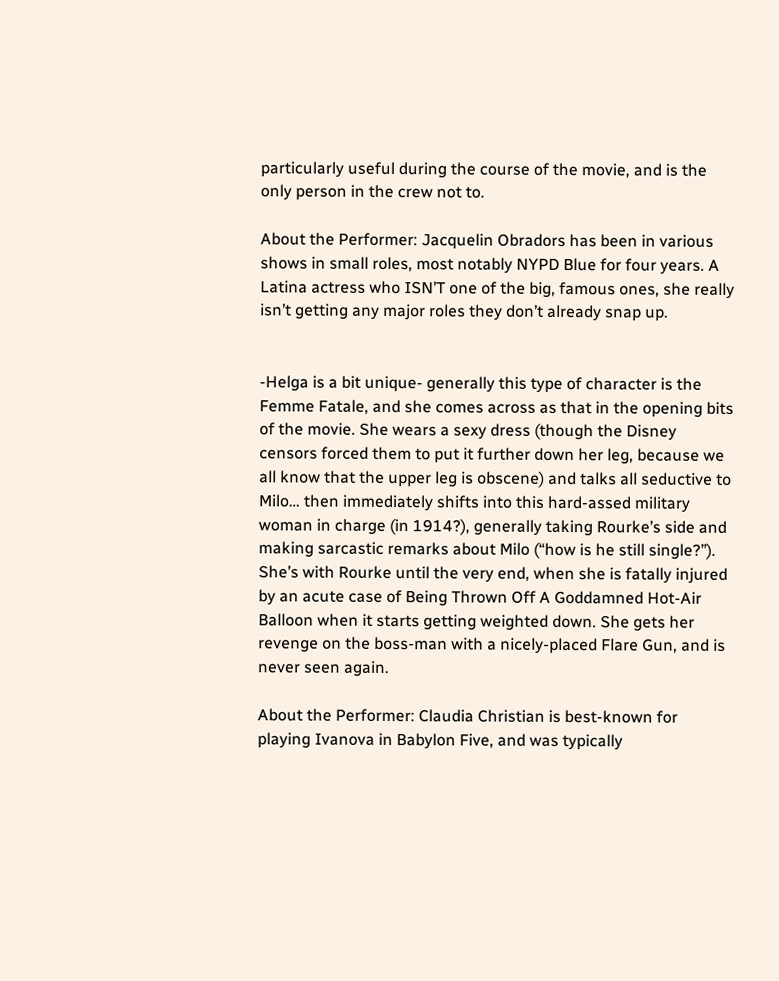particularly useful during the course of the movie, and is the only person in the crew not to.

About the Performer: Jacquelin Obradors has been in various shows in small roles, most notably NYPD Blue for four years. A Latina actress who ISN’T one of the big, famous ones, she really isn’t getting any major roles they don’t already snap up.


-Helga is a bit unique- generally this type of character is the Femme Fatale, and she comes across as that in the opening bits of the movie. She wears a sexy dress (though the Disney censors forced them to put it further down her leg, because we all know that the upper leg is obscene) and talks all seductive to Milo… then immediately shifts into this hard-assed military woman in charge (in 1914?), generally taking Rourke’s side and making sarcastic remarks about Milo (“how is he still single?”). She’s with Rourke until the very end, when she is fatally injured by an acute case of Being Thrown Off A Goddamned Hot-Air Balloon when it starts getting weighted down. She gets her revenge on the boss-man with a nicely-placed Flare Gun, and is never seen again.

About the Performer: Claudia Christian is best-known for playing Ivanova in Babylon Five, and was typically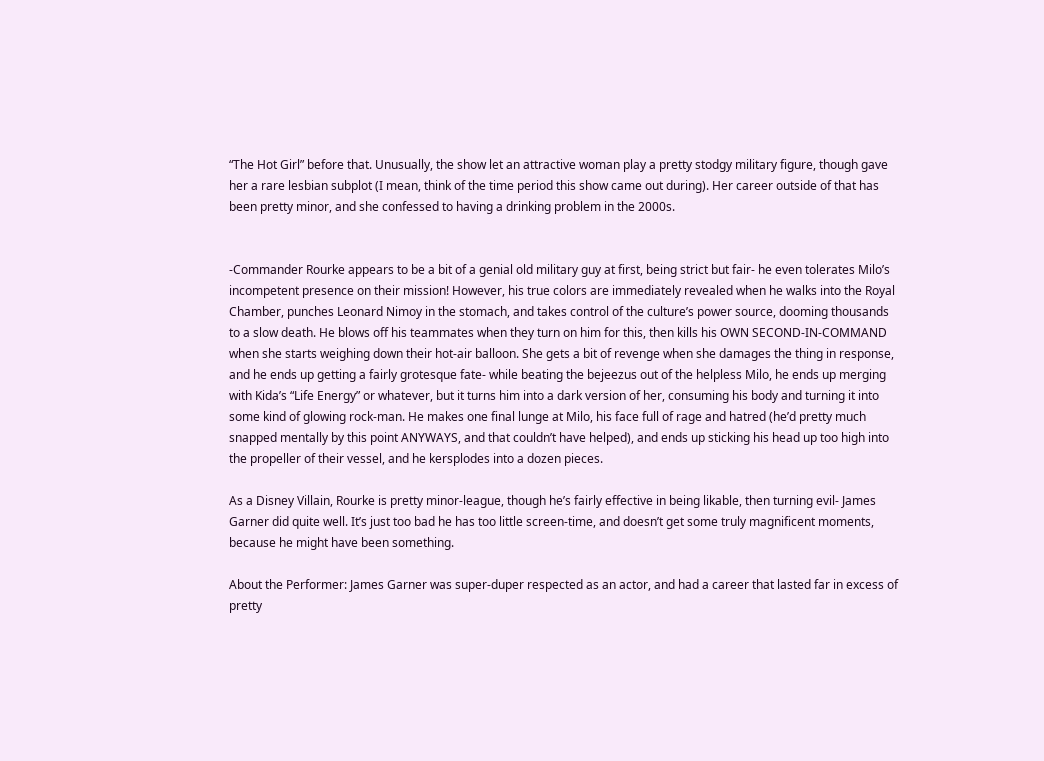“The Hot Girl” before that. Unusually, the show let an attractive woman play a pretty stodgy military figure, though gave her a rare lesbian subplot (I mean, think of the time period this show came out during). Her career outside of that has been pretty minor, and she confessed to having a drinking problem in the 2000s.


-Commander Rourke appears to be a bit of a genial old military guy at first, being strict but fair- he even tolerates Milo’s incompetent presence on their mission! However, his true colors are immediately revealed when he walks into the Royal Chamber, punches Leonard Nimoy in the stomach, and takes control of the culture’s power source, dooming thousands to a slow death. He blows off his teammates when they turn on him for this, then kills his OWN SECOND-IN-COMMAND when she starts weighing down their hot-air balloon. She gets a bit of revenge when she damages the thing in response, and he ends up getting a fairly grotesque fate- while beating the bejeezus out of the helpless Milo, he ends up merging with Kida’s “Life Energy” or whatever, but it turns him into a dark version of her, consuming his body and turning it into some kind of glowing rock-man. He makes one final lunge at Milo, his face full of rage and hatred (he’d pretty much snapped mentally by this point ANYWAYS, and that couldn’t have helped), and ends up sticking his head up too high into the propeller of their vessel, and he kersplodes into a dozen pieces.

As a Disney Villain, Rourke is pretty minor-league, though he’s fairly effective in being likable, then turning evil- James Garner did quite well. It’s just too bad he has too little screen-time, and doesn’t get some truly magnificent moments, because he might have been something.

About the Performer: James Garner was super-duper respected as an actor, and had a career that lasted far in excess of pretty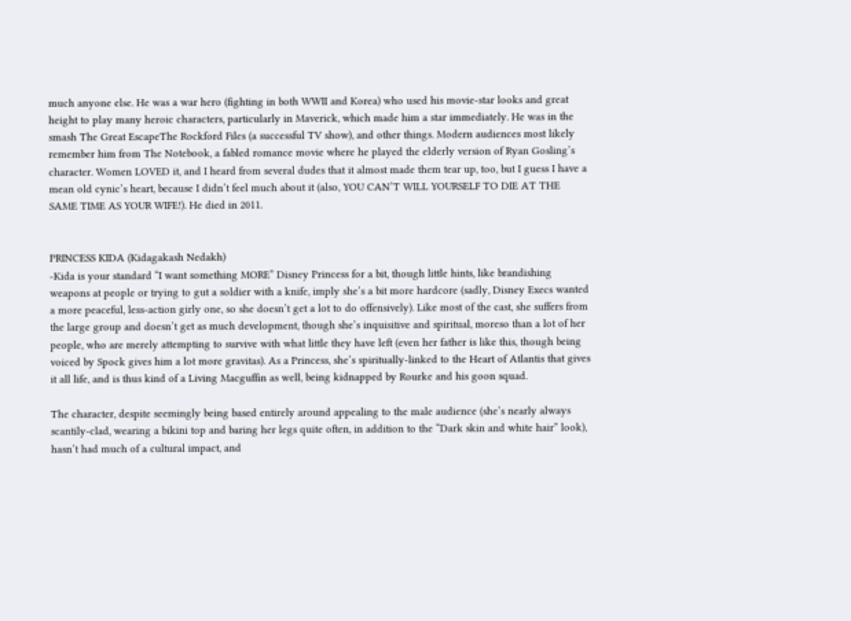much anyone else. He was a war hero (fighting in both WWII and Korea) who used his movie-star looks and great height to play many heroic characters, particularly in Maverick, which made him a star immediately. He was in the smash The Great EscapeThe Rockford Files (a successful TV show), and other things. Modern audiences most likely remember him from The Notebook, a fabled romance movie where he played the elderly version of Ryan Gosling’s character. Women LOVED it, and I heard from several dudes that it almost made them tear up, too, but I guess I have a mean old cynic’s heart, because I didn’t feel much about it (also, YOU CAN’T WILL YOURSELF TO DIE AT THE SAME TIME AS YOUR WIFE!). He died in 2011.


PRINCESS KIDA (Kidagakash Nedakh)
-Kida is your standard “I want something MORE” Disney Princess for a bit, though little hints, like brandishing weapons at people or trying to gut a soldier with a knife, imply she’s a bit more hardcore (sadly, Disney Execs wanted a more peaceful, less-action girly one, so she doesn’t get a lot to do offensively). Like most of the cast, she suffers from the large group and doesn’t get as much development, though she’s inquisitive and spiritual, moreso than a lot of her people, who are merely attempting to survive with what little they have left (even her father is like this, though being voiced by Spock gives him a lot more gravitas). As a Princess, she’s spiritually-linked to the Heart of Atlantis that gives it all life, and is thus kind of a Living Macguffin as well, being kidnapped by Rourke and his goon squad.

The character, despite seemingly being based entirely around appealing to the male audience (she’s nearly always scantily-clad, wearing a bikini top and baring her legs quite often, in addition to the “Dark skin and white hair” look), hasn’t had much of a cultural impact, and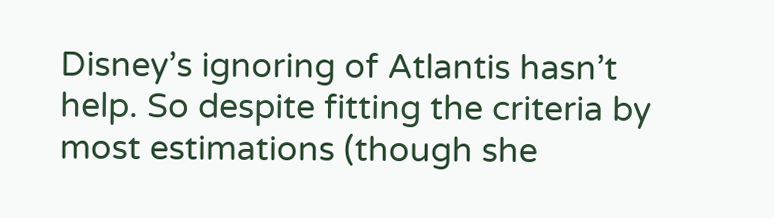Disney’s ignoring of Atlantis hasn’t help. So despite fitting the criteria by most estimations (though she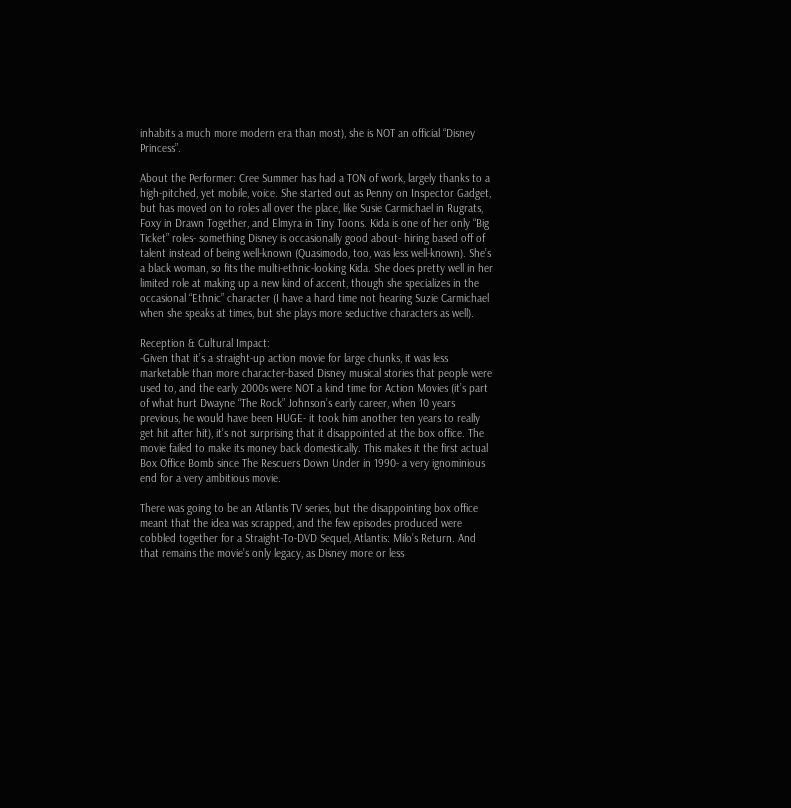inhabits a much more modern era than most), she is NOT an official “Disney Princess”.

About the Performer: Cree Summer has had a TON of work, largely thanks to a high-pitched, yet mobile, voice. She started out as Penny on Inspector Gadget, but has moved on to roles all over the place, like Susie Carmichael in Rugrats, Foxy in Drawn Together, and Elmyra in Tiny Toons. Kida is one of her only “Big Ticket” roles- something Disney is occasionally good about- hiring based off of talent instead of being well-known (Quasimodo, too, was less well-known). She’s a black woman, so fits the multi-ethnic-looking Kida. She does pretty well in her limited role at making up a new kind of accent, though she specializes in the occasional “Ethnic” character (I have a hard time not hearing Suzie Carmichael when she speaks at times, but she plays more seductive characters as well).

Reception & Cultural Impact:
-Given that it’s a straight-up action movie for large chunks, it was less marketable than more character-based Disney musical stories that people were used to, and the early 2000s were NOT a kind time for Action Movies (it’s part of what hurt Dwayne “The Rock” Johnson’s early career, when 10 years previous, he would have been HUGE- it took him another ten years to really get hit after hit), it’s not surprising that it disappointed at the box office. The movie failed to make its money back domestically. This makes it the first actual Box Office Bomb since The Rescuers Down Under in 1990- a very ignominious end for a very ambitious movie.

There was going to be an Atlantis TV series, but the disappointing box office meant that the idea was scrapped, and the few episodes produced were cobbled together for a Straight-To-DVD Sequel, Atlantis: Milo’s Return. And that remains the movie’s only legacy, as Disney more or less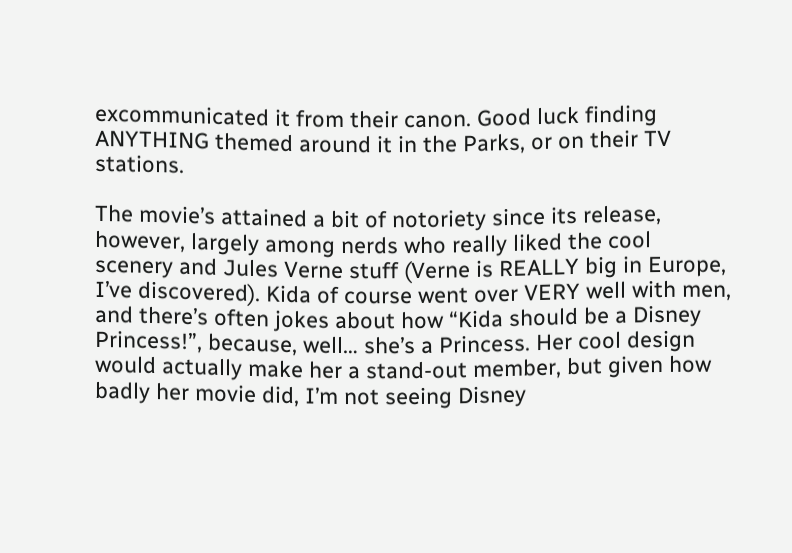excommunicated it from their canon. Good luck finding ANYTHING themed around it in the Parks, or on their TV stations.

The movie’s attained a bit of notoriety since its release, however, largely among nerds who really liked the cool scenery and Jules Verne stuff (Verne is REALLY big in Europe, I’ve discovered). Kida of course went over VERY well with men, and there’s often jokes about how “Kida should be a Disney Princess!”, because, well… she’s a Princess. Her cool design would actually make her a stand-out member, but given how badly her movie did, I’m not seeing Disney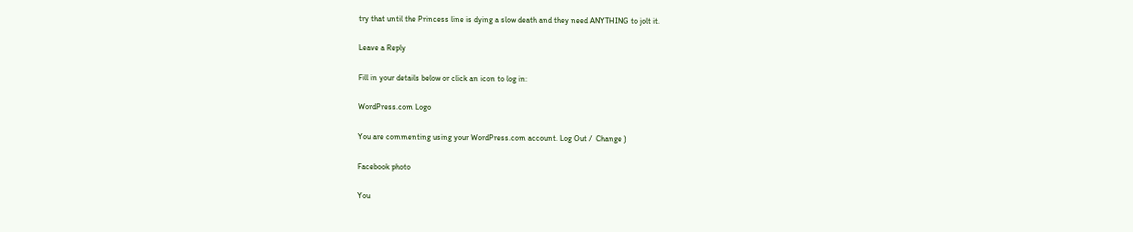try that until the Princess line is dying a slow death and they need ANYTHING to jolt it.

Leave a Reply

Fill in your details below or click an icon to log in:

WordPress.com Logo

You are commenting using your WordPress.com account. Log Out /  Change )

Facebook photo

You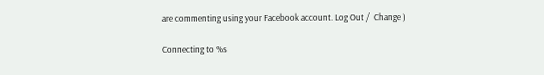are commenting using your Facebook account. Log Out /  Change )

Connecting to %s